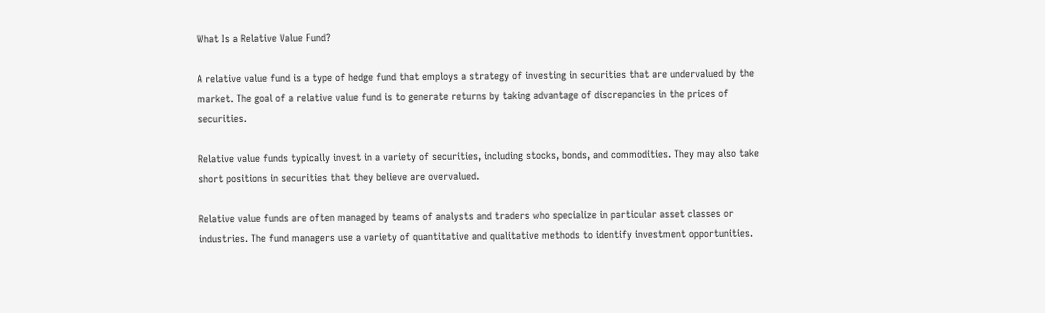What Is a Relative Value Fund?

A relative value fund is a type of hedge fund that employs a strategy of investing in securities that are undervalued by the market. The goal of a relative value fund is to generate returns by taking advantage of discrepancies in the prices of securities.

Relative value funds typically invest in a variety of securities, including stocks, bonds, and commodities. They may also take short positions in securities that they believe are overvalued.

Relative value funds are often managed by teams of analysts and traders who specialize in particular asset classes or industries. The fund managers use a variety of quantitative and qualitative methods to identify investment opportunities.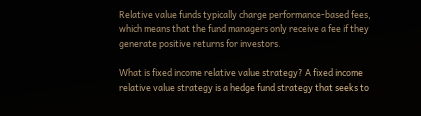Relative value funds typically charge performance-based fees, which means that the fund managers only receive a fee if they generate positive returns for investors.

What is fixed income relative value strategy? A fixed income relative value strategy is a hedge fund strategy that seeks to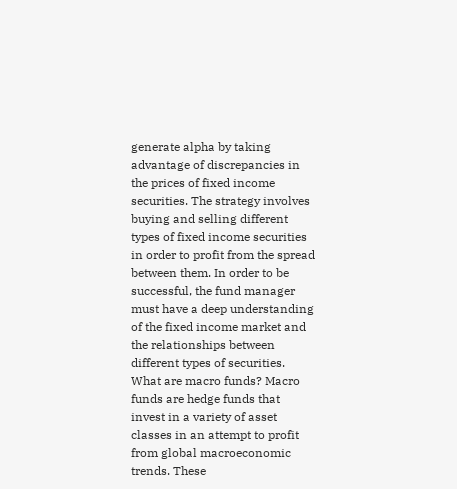generate alpha by taking advantage of discrepancies in the prices of fixed income securities. The strategy involves buying and selling different types of fixed income securities in order to profit from the spread between them. In order to be successful, the fund manager must have a deep understanding of the fixed income market and the relationships between different types of securities. What are macro funds? Macro funds are hedge funds that invest in a variety of asset classes in an attempt to profit from global macroeconomic trends. These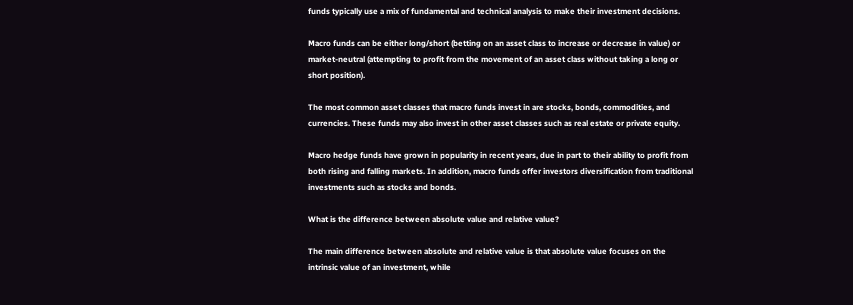funds typically use a mix of fundamental and technical analysis to make their investment decisions.

Macro funds can be either long/short (betting on an asset class to increase or decrease in value) or market-neutral (attempting to profit from the movement of an asset class without taking a long or short position).

The most common asset classes that macro funds invest in are stocks, bonds, commodities, and currencies. These funds may also invest in other asset classes such as real estate or private equity.

Macro hedge funds have grown in popularity in recent years, due in part to their ability to profit from both rising and falling markets. In addition, macro funds offer investors diversification from traditional investments such as stocks and bonds.

What is the difference between absolute value and relative value?

The main difference between absolute and relative value is that absolute value focuses on the intrinsic value of an investment, while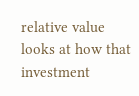relative value looks at how that investment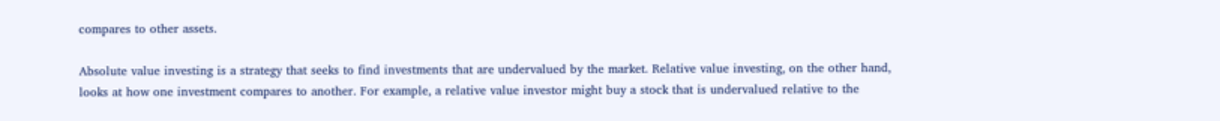compares to other assets.

Absolute value investing is a strategy that seeks to find investments that are undervalued by the market. Relative value investing, on the other hand, looks at how one investment compares to another. For example, a relative value investor might buy a stock that is undervalued relative to the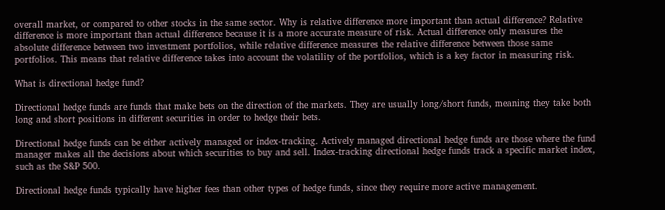overall market, or compared to other stocks in the same sector. Why is relative difference more important than actual difference? Relative difference is more important than actual difference because it is a more accurate measure of risk. Actual difference only measures the absolute difference between two investment portfolios, while relative difference measures the relative difference between those same portfolios. This means that relative difference takes into account the volatility of the portfolios, which is a key factor in measuring risk.

What is directional hedge fund?

Directional hedge funds are funds that make bets on the direction of the markets. They are usually long/short funds, meaning they take both long and short positions in different securities in order to hedge their bets.

Directional hedge funds can be either actively managed or index-tracking. Actively managed directional hedge funds are those where the fund manager makes all the decisions about which securities to buy and sell. Index-tracking directional hedge funds track a specific market index, such as the S&P 500.

Directional hedge funds typically have higher fees than other types of hedge funds, since they require more active management.